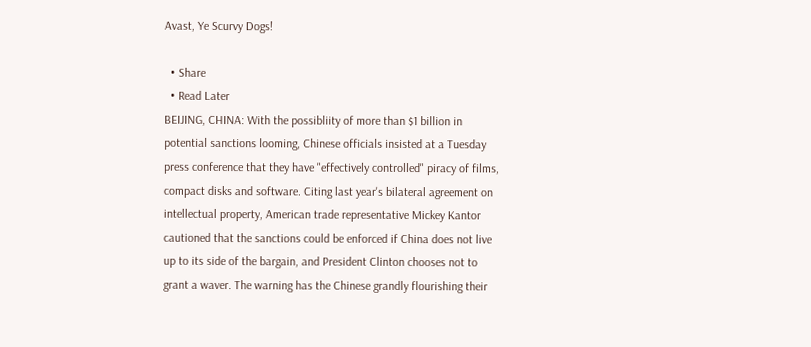Avast, Ye Scurvy Dogs!

  • Share
  • Read Later
BEIJING, CHINA: With the possibliity of more than $1 billion in potential sanctions looming, Chinese officials insisted at a Tuesday press conference that they have "effectively controlled" piracy of films, compact disks and software. Citing last year's bilateral agreement on intellectual property, American trade representative Mickey Kantor cautioned that the sanctions could be enforced if China does not live up to its side of the bargain, and President Clinton chooses not to grant a waver. The warning has the Chinese grandly flourishing their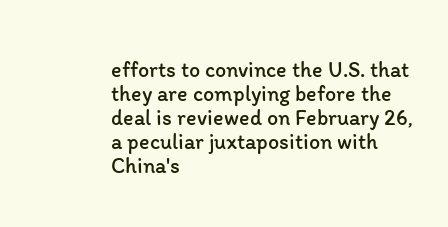efforts to convince the U.S. that they are complying before the deal is reviewed on February 26, a peculiar juxtaposition with China's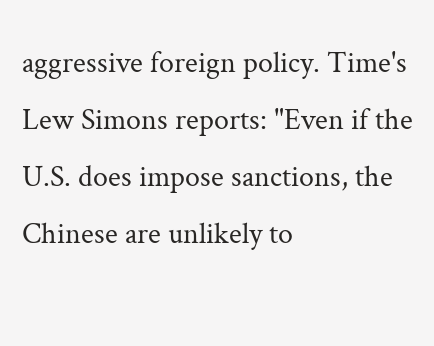aggressive foreign policy. Time's Lew Simons reports: "Even if the U.S. does impose sanctions, the Chinese are unlikely to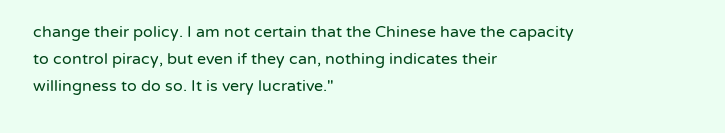change their policy. I am not certain that the Chinese have the capacity to control piracy, but even if they can, nothing indicates their willingness to do so. It is very lucrative."